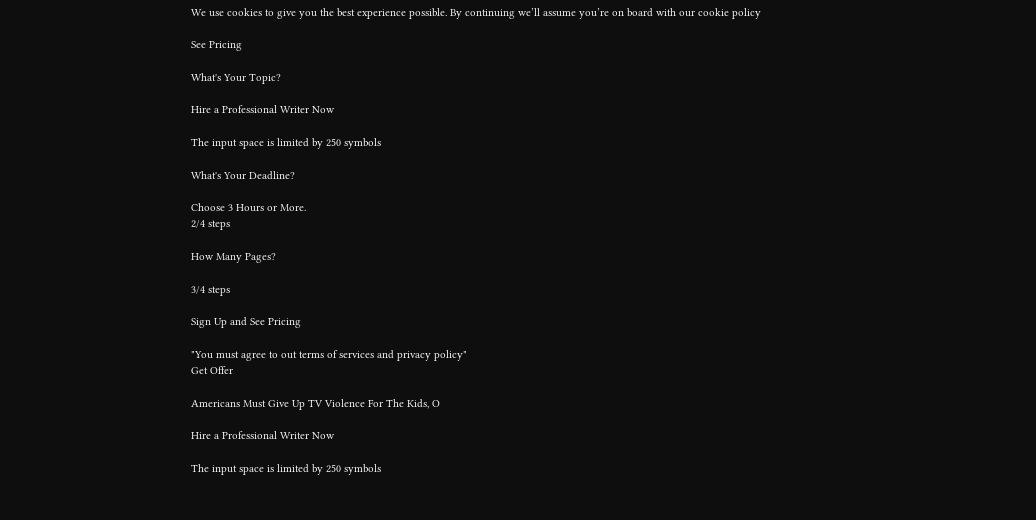We use cookies to give you the best experience possible. By continuing we’ll assume you’re on board with our cookie policy

See Pricing

What's Your Topic?

Hire a Professional Writer Now

The input space is limited by 250 symbols

What's Your Deadline?

Choose 3 Hours or More.
2/4 steps

How Many Pages?

3/4 steps

Sign Up and See Pricing

"You must agree to out terms of services and privacy policy"
Get Offer

Americans Must Give Up TV Violence For The Kids, O

Hire a Professional Writer Now

The input space is limited by 250 symbols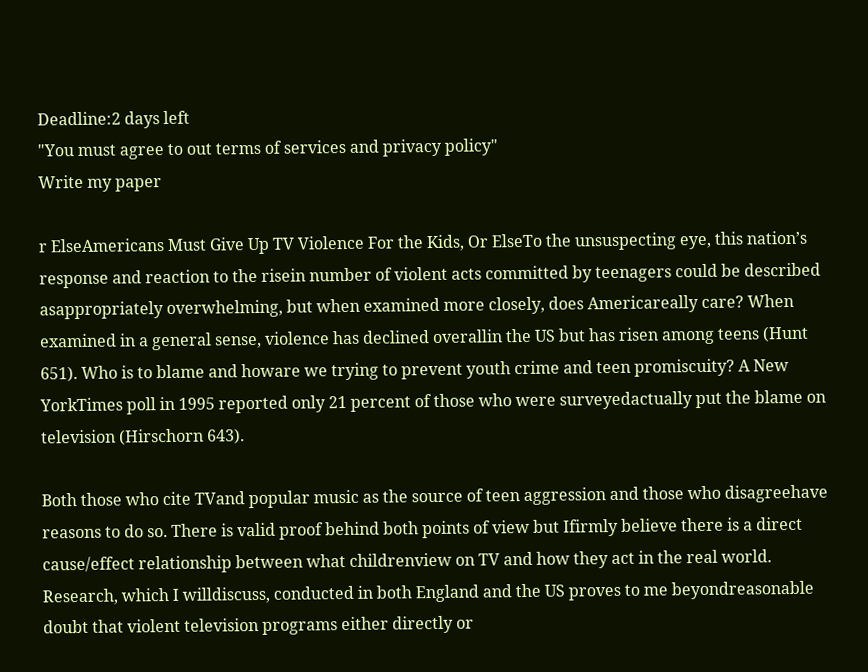Deadline:2 days left
"You must agree to out terms of services and privacy policy"
Write my paper

r ElseAmericans Must Give Up TV Violence For the Kids, Or ElseTo the unsuspecting eye, this nation’s response and reaction to the risein number of violent acts committed by teenagers could be described asappropriately overwhelming, but when examined more closely, does Americareally care? When examined in a general sense, violence has declined overallin the US but has risen among teens (Hunt 651). Who is to blame and howare we trying to prevent youth crime and teen promiscuity? A New YorkTimes poll in 1995 reported only 21 percent of those who were surveyedactually put the blame on television (Hirschorn 643).

Both those who cite TVand popular music as the source of teen aggression and those who disagreehave reasons to do so. There is valid proof behind both points of view but Ifirmly believe there is a direct cause/effect relationship between what childrenview on TV and how they act in the real world. Research, which I willdiscuss, conducted in both England and the US proves to me beyondreasonable doubt that violent television programs either directly or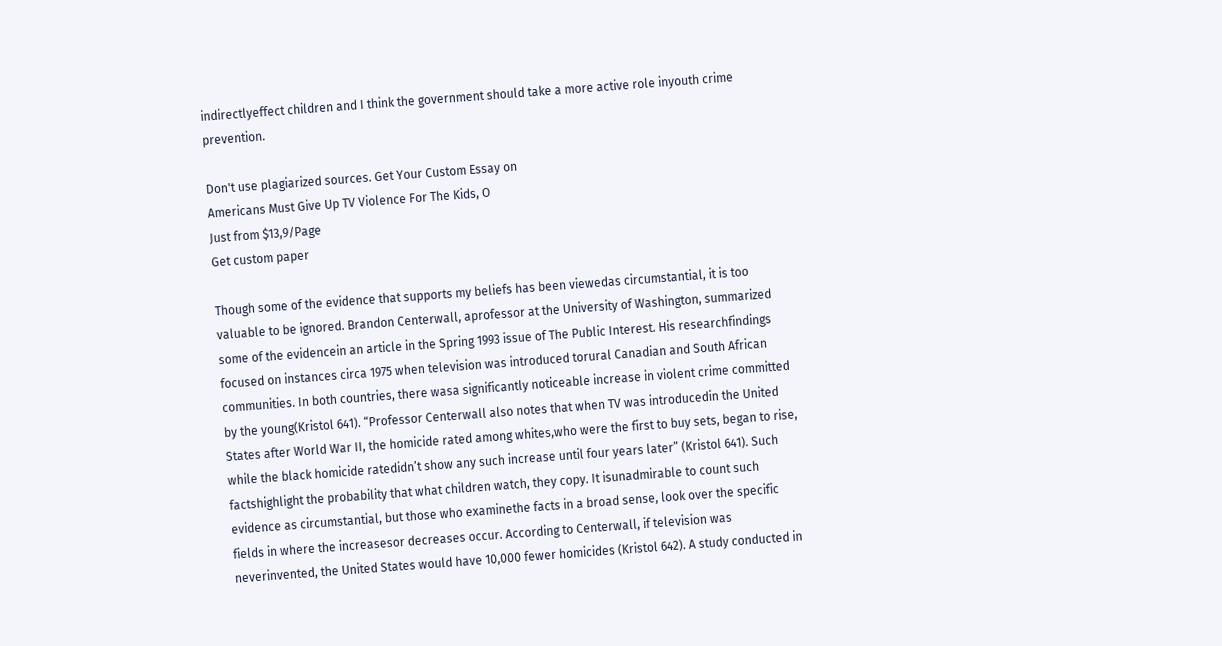indirectlyeffect children and I think the government should take a more active role inyouth crime prevention.

Don't use plagiarized sources. Get Your Custom Essay on
Americans Must Give Up TV Violence For The Kids, O
Just from $13,9/Page
Get custom paper

Though some of the evidence that supports my beliefs has been viewedas circumstantial, it is too valuable to be ignored. Brandon Centerwall, aprofessor at the University of Washington, summarized some of the evidencein an article in the Spring 1993 issue of The Public Interest. His researchfindings focused on instances circa 1975 when television was introduced torural Canadian and South African communities. In both countries, there wasa significantly noticeable increase in violent crime committed by the young(Kristol 641). “Professor Centerwall also notes that when TV was introducedin the United States after World War II, the homicide rated among whites,who were the first to buy sets, began to rise, while the black homicide ratedidn’t show any such increase until four years later” (Kristol 641). Such factshighlight the probability that what children watch, they copy. It isunadmirable to count such evidence as circumstantial, but those who examinethe facts in a broad sense, look over the specific fields in where the increasesor decreases occur. According to Centerwall, if television was neverinvented, the United States would have 10,000 fewer homicides (Kristol 642). A study conducted in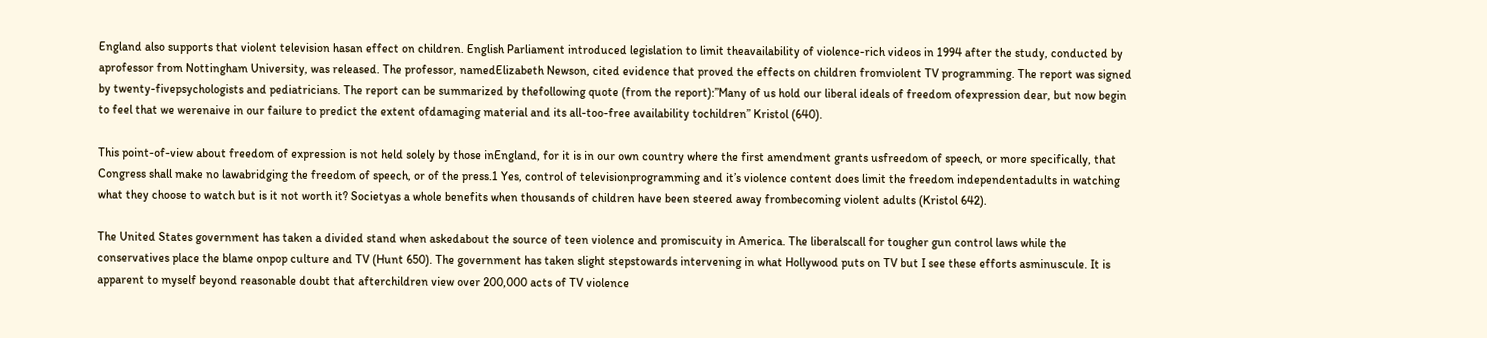England also supports that violent television hasan effect on children. English Parliament introduced legislation to limit theavailability of violence-rich videos in 1994 after the study, conducted by aprofessor from Nottingham University, was released. The professor, namedElizabeth Newson, cited evidence that proved the effects on children fromviolent TV programming. The report was signed by twenty-fivepsychologists and pediatricians. The report can be summarized by thefollowing quote (from the report):”Many of us hold our liberal ideals of freedom ofexpression dear, but now begin to feel that we werenaive in our failure to predict the extent ofdamaging material and its all-too-free availability tochildren” Kristol (640).

This point-of-view about freedom of expression is not held solely by those inEngland, for it is in our own country where the first amendment grants usfreedom of speech, or more specifically, that Congress shall make no lawabridging the freedom of speech, or of the press.1 Yes, control of televisionprogramming and it’s violence content does limit the freedom independentadults in watching what they choose to watch but is it not worth it? Societyas a whole benefits when thousands of children have been steered away frombecoming violent adults (Kristol 642).

The United States government has taken a divided stand when askedabout the source of teen violence and promiscuity in America. The liberalscall for tougher gun control laws while the conservatives place the blame onpop culture and TV (Hunt 650). The government has taken slight stepstowards intervening in what Hollywood puts on TV but I see these efforts asminuscule. It is apparent to myself beyond reasonable doubt that afterchildren view over 200,000 acts of TV violence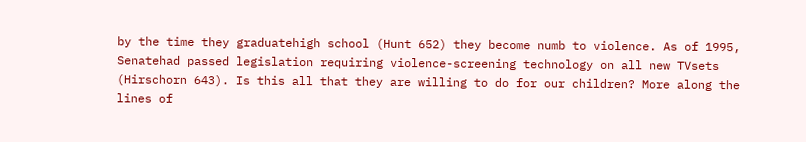by the time they graduatehigh school (Hunt 652) they become numb to violence. As of 1995, Senatehad passed legislation requiring violence-screening technology on all new TVsets (Hirschorn 643). Is this all that they are willing to do for our children? More along the lines of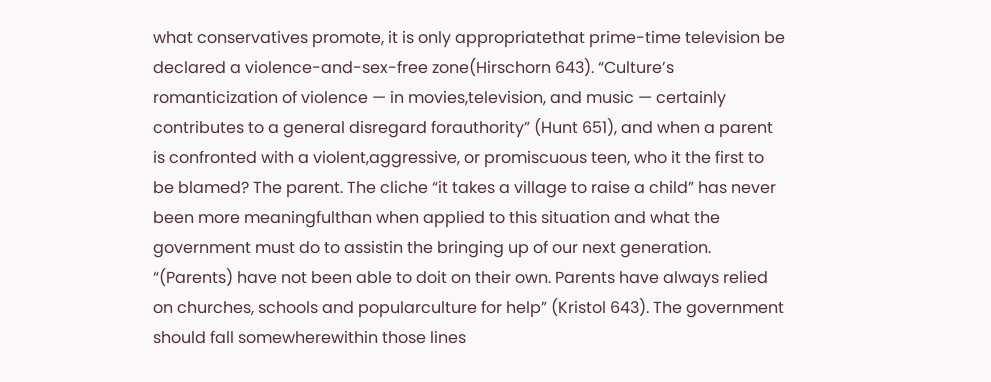what conservatives promote, it is only appropriatethat prime-time television be declared a violence-and-sex-free zone(Hirschorn 643). “Culture’s romanticization of violence — in movies,television, and music — certainly contributes to a general disregard forauthority” (Hunt 651), and when a parent is confronted with a violent,aggressive, or promiscuous teen, who it the first to be blamed? The parent. The cliche “it takes a village to raise a child” has never been more meaningfulthan when applied to this situation and what the government must do to assistin the bringing up of our next generation. “(Parents) have not been able to doit on their own. Parents have always relied on churches, schools and popularculture for help” (Kristol 643). The government should fall somewherewithin those lines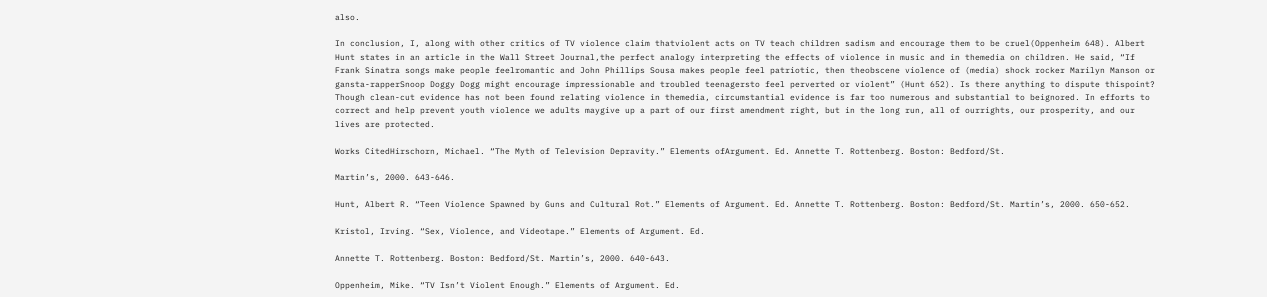also.

In conclusion, I, along with other critics of TV violence claim thatviolent acts on TV teach children sadism and encourage them to be cruel(Oppenheim 648). Albert Hunt states in an article in the Wall Street Journal,the perfect analogy interpreting the effects of violence in music and in themedia on children. He said, “If Frank Sinatra songs make people feelromantic and John Phillips Sousa makes people feel patriotic, then theobscene violence of (media) shock rocker Marilyn Manson or gansta-rapperSnoop Doggy Dogg might encourage impressionable and troubled teenagersto feel perverted or violent” (Hunt 652). Is there anything to dispute thispoint? Though clean-cut evidence has not been found relating violence in themedia, circumstantial evidence is far too numerous and substantial to beignored. In efforts to correct and help prevent youth violence we adults maygive up a part of our first amendment right, but in the long run, all of ourrights, our prosperity, and our lives are protected.

Works CitedHirschorn, Michael. “The Myth of Television Depravity.” Elements ofArgument. Ed. Annette T. Rottenberg. Boston: Bedford/St.

Martin’s, 2000. 643-646.

Hunt, Albert R. “Teen Violence Spawned by Guns and Cultural Rot.” Elements of Argument. Ed. Annette T. Rottenberg. Boston: Bedford/St. Martin’s, 2000. 650-652.

Kristol, Irving. “Sex, Violence, and Videotape.” Elements of Argument. Ed.

Annette T. Rottenberg. Boston: Bedford/St. Martin’s, 2000. 640-643.

Oppenheim, Mike. “TV Isn’t Violent Enough.” Elements of Argument. Ed.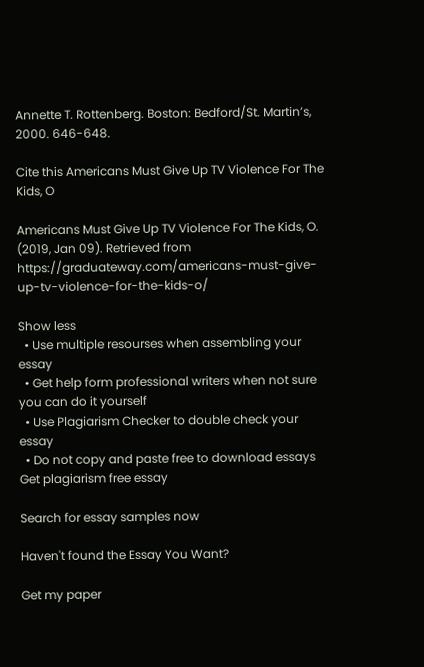Annette T. Rottenberg. Boston: Bedford/St. Martin’s, 2000. 646-648.

Cite this Americans Must Give Up TV Violence For The Kids, O

Americans Must Give Up TV Violence For The Kids, O. (2019, Jan 09). Retrieved from https://graduateway.com/americans-must-give-up-tv-violence-for-the-kids-o/

Show less
  • Use multiple resourses when assembling your essay
  • Get help form professional writers when not sure you can do it yourself
  • Use Plagiarism Checker to double check your essay
  • Do not copy and paste free to download essays
Get plagiarism free essay

Search for essay samples now

Haven't found the Essay You Want?

Get my paper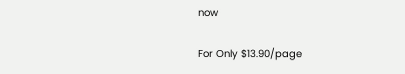now

For Only $13.90/page